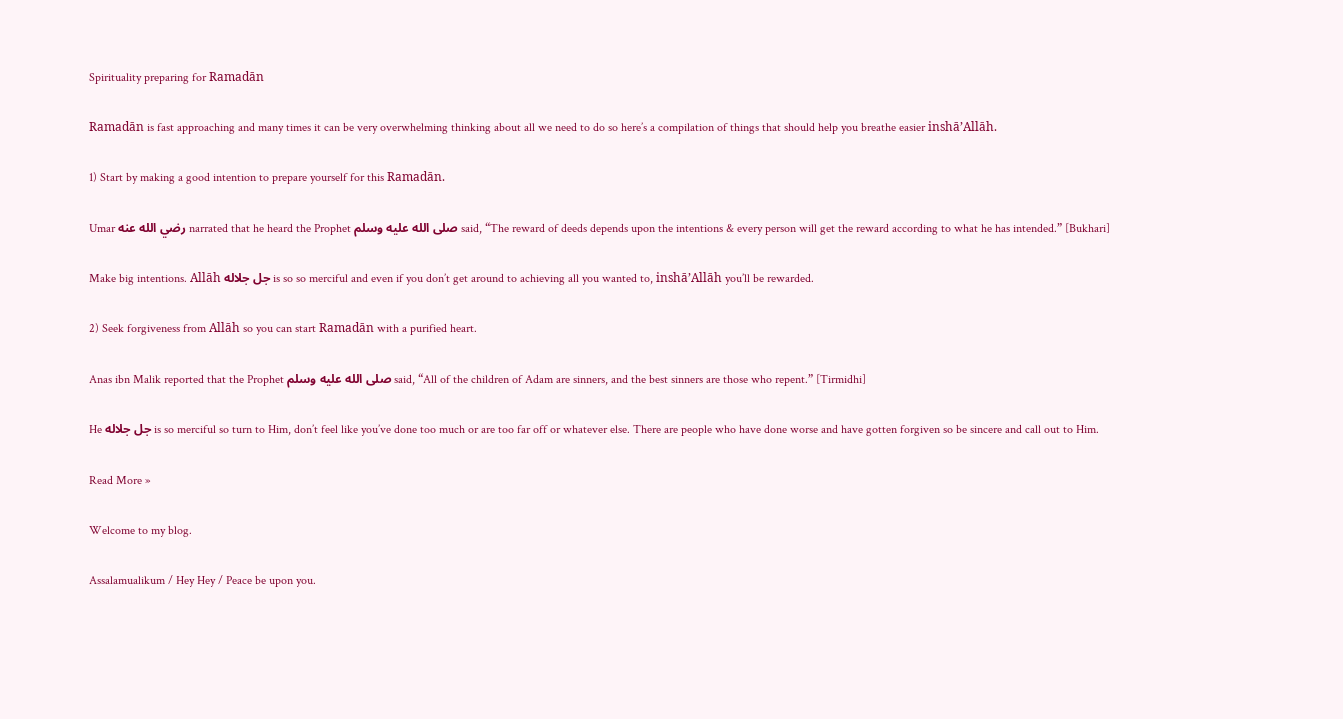Spirituality preparing for Ramadān

Ramadān is fast approaching and many times it can be very overwhelming thinking about all we need to do so here’s a compilation of things that should help you breathe easier inshā’Allāh.

1) Start by making a good intention to prepare yourself for this Ramadān.

Umar رضي الله عنه narrated that he heard the Prophet صلى الله عليه وسلم said, “The reward of deeds depends upon the intentions & every person will get the reward according to what he has intended.” [Bukhari]

Make big intentions. Allāh جل جلاله is so so merciful and even if you don’t get around to achieving all you wanted to, inshā’Allāh you’ll be rewarded.

2) Seek forgiveness from Allāh so you can start Ramadān with a purified heart.

Anas ibn Malik reported that the Prophet صلى الله عليه وسلم said, “All of the children of Adam are sinners, and the best sinners are those who repent.” [Tirmidhi]

He جل جلاله is so merciful so turn to Him, don’t feel like you’ve done too much or are too far off or whatever else. There are people who have done worse and have gotten forgiven so be sincere and call out to Him.

Read More »

Welcome to my blog.

Assalamualikum / Hey Hey / Peace be upon you.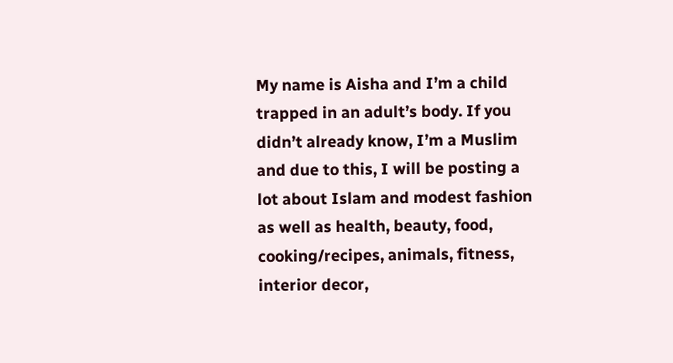My name is Aisha and I’m a child trapped in an adult’s body. If you didn’t already know, I’m a Muslim and due to this, I will be posting a lot about Islam and modest fashion as well as health, beauty, food, cooking/recipes, animals, fitness, interior decor,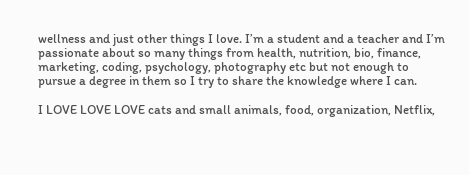wellness and just other things I love. I’m a student and a teacher and I’m passionate about so many things from health, nutrition, bio, finance, marketing, coding, psychology, photography etc but not enough to pursue a degree in them so I try to share the knowledge where I can.

I LOVE LOVE LOVE cats and small animals, food, organization, Netflix,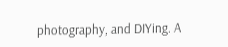photography, and DIYing. A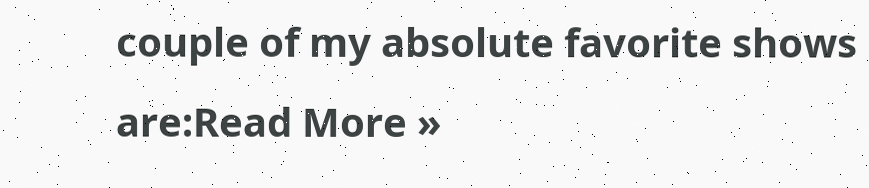couple of my absolute favorite shows are:Read More »